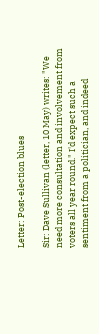Letter: Post-election blues

Sir: Dave Sullivan (letter, 10 May) writes: "We need more consultation and involvement from voters all year round." I'd expect such a sentiment from a politician, and indeed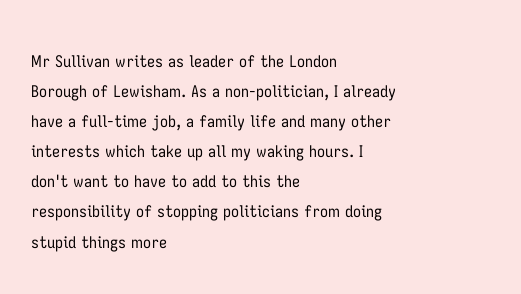Mr Sullivan writes as leader of the London Borough of Lewisham. As a non-politician, I already have a full-time job, a family life and many other interests which take up all my waking hours. I don't want to have to add to this the responsibility of stopping politicians from doing stupid things more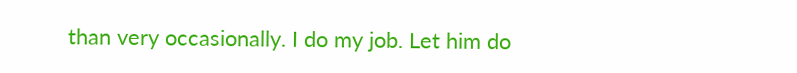than very occasionally. I do my job. Let him do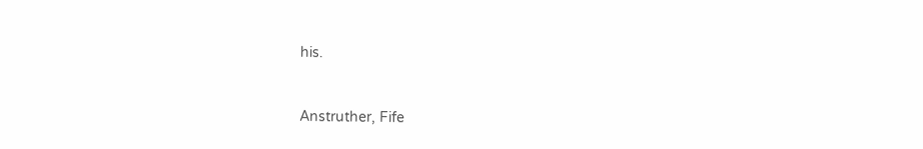his.


Anstruther, Fife